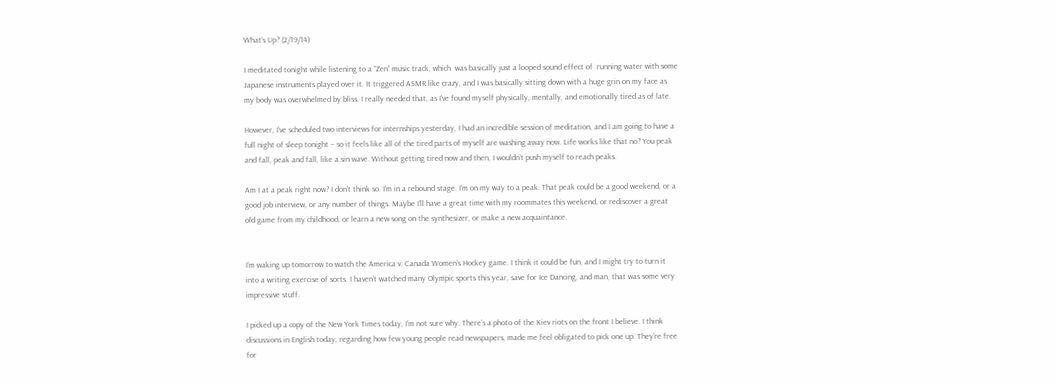What’s Up? (2/19/14)

I meditated tonight while listening to a “Zen” music track, which  was basically just a looped sound effect of  running water with some Japanese instruments played over it. It triggered ASMR like crazy, and I was basically sitting down with a huge grin on my face as my body was overwhelmed by bliss. I really needed that, as I’ve found myself physically, mentally, and emotionally tired as of late.

However, I’ve scheduled two interviews for internships yesterday, I had an incredible session of meditation, and I am going to have a full night of sleep tonight – so it feels like all of the tired parts of myself are washing away now. Life works like that no? You peak and fall, peak and fall, like a sin wave. Without getting tired now and then, I wouldn’t push myself to reach peaks.

Am I at a peak right now? I don’t think so. I’m in a rebound stage. I’m on my way to a peak. That peak could be a good weekend, or a good job interview, or any number of things. Maybe I’ll have a great time with my roommates this weekend, or rediscover a great old game from my childhood, or learn a new song on the synthesizer, or make a new acquaintance.


I’m waking up tomorrow to watch the America v. Canada Women’s Hockey game. I think it could be fun, and I might try to turn it into a writing exercise of sorts. I haven’t watched many Olympic sports this year, save for Ice Dancing, and man, that was some very impressive stuff.

I picked up a copy of the New York Times today, I’m not sure why. There’s a photo of the Kiev riots on the front I believe. I think discussions in English today, regarding how few young people read newspapers, made me feel obligated to pick one up. They’re free for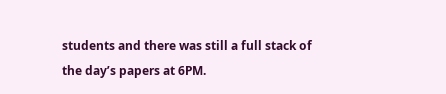students and there was still a full stack of the day’s papers at 6PM.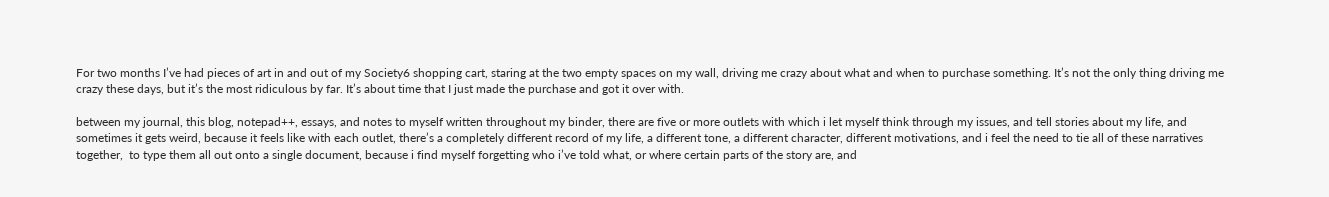For two months I’ve had pieces of art in and out of my Society6 shopping cart, staring at the two empty spaces on my wall, driving me crazy about what and when to purchase something. It’s not the only thing driving me crazy these days, but it’s the most ridiculous by far. It’s about time that I just made the purchase and got it over with.

between my journal, this blog, notepad++, essays, and notes to myself written throughout my binder, there are five or more outlets with which i let myself think through my issues, and tell stories about my life, and sometimes it gets weird, because it feels like with each outlet, there’s a completely different record of my life, a different tone, a different character, different motivations, and i feel the need to tie all of these narratives together,  to type them all out onto a single document, because i find myself forgetting who i’ve told what, or where certain parts of the story are, and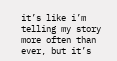it’s like i’m telling my story more often than ever, but it’s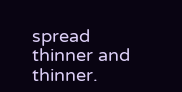spread thinner and thinner.